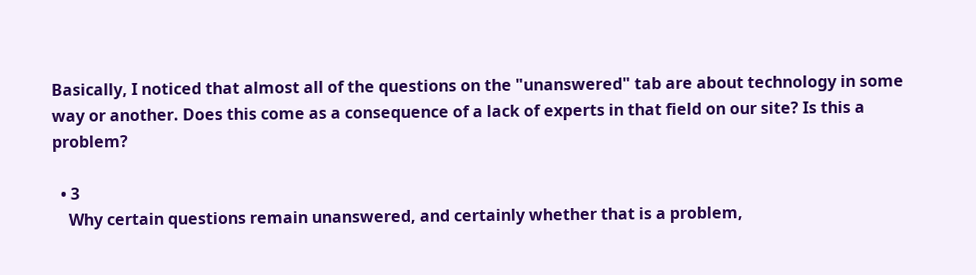Basically, I noticed that almost all of the questions on the "unanswered" tab are about technology in some way or another. Does this come as a consequence of a lack of experts in that field on our site? Is this a problem?

  • 3
    Why certain questions remain unanswered, and certainly whether that is a problem,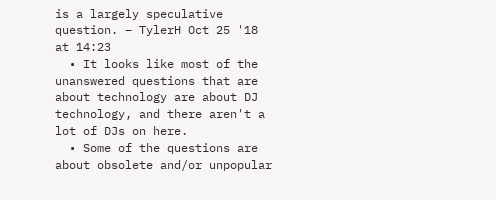is a largely speculative question. – TylerH Oct 25 '18 at 14:23
  • It looks like most of the unanswered questions that are about technology are about DJ technology, and there aren't a lot of DJs on here.
  • Some of the questions are about obsolete and/or unpopular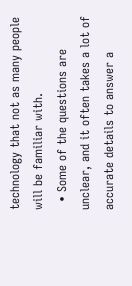technology that not as many people will be familiar with.
  • Some of the questions are unclear, and it often takes a lot of accurate details to answer a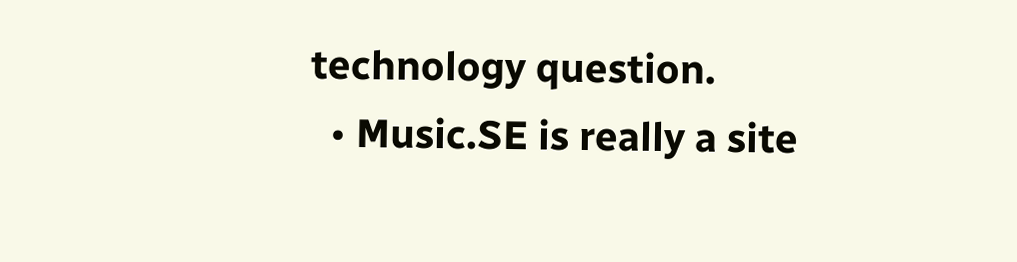technology question.
  • Music.SE is really a site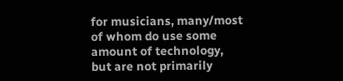for musicians, many/most of whom do use some amount of technology, but are not primarily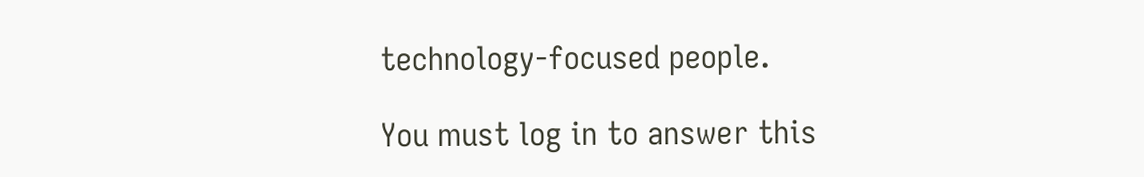technology-focused people.

You must log in to answer this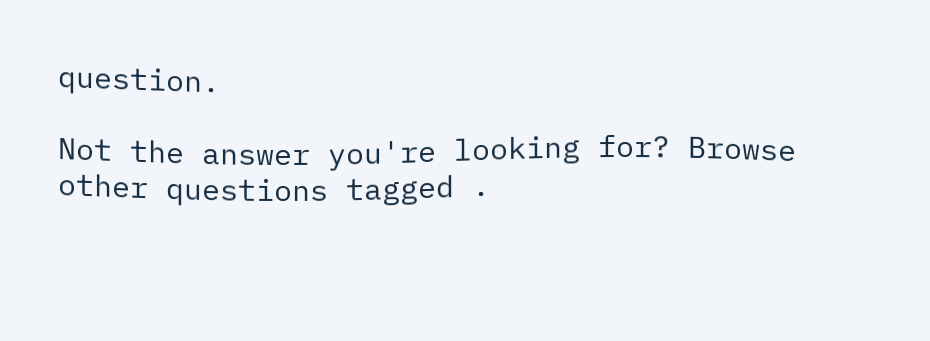question.

Not the answer you're looking for? Browse other questions tagged .